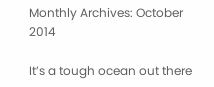Monthly Archives: October 2014

It’s a tough ocean out there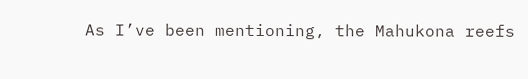As I’ve been mentioning, the Mahukona reefs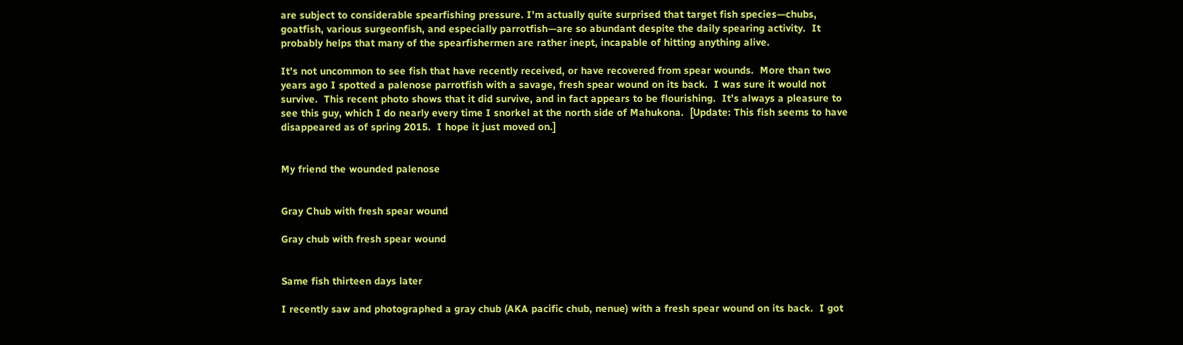are subject to considerable spearfishing pressure. I’m actually quite surprised that target fish species—chubs, goatfish, various surgeonfish, and especially parrotfish—are so abundant despite the daily spearing activity.  It probably helps that many of the spearfishermen are rather inept, incapable of hitting anything alive.

It’s not uncommon to see fish that have recently received, or have recovered from spear wounds.  More than two years ago I spotted a palenose parrotfish with a savage, fresh spear wound on its back.  I was sure it would not survive.  This recent photo shows that it did survive, and in fact appears to be flourishing.  It’s always a pleasure to see this guy, which I do nearly every time I snorkel at the north side of Mahukona.  [Update: This fish seems to have disappeared as of spring 2015.  I hope it just moved on.]


My friend the wounded palenose


Gray Chub with fresh spear wound

Gray chub with fresh spear wound


Same fish thirteen days later

I recently saw and photographed a gray chub (AKA pacific chub, nenue) with a fresh spear wound on its back.  I got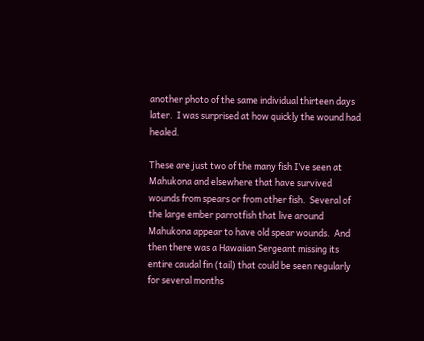another photo of the same individual thirteen days later.  I was surprised at how quickly the wound had healed.

These are just two of the many fish I’ve seen at Mahukona and elsewhere that have survived wounds from spears or from other fish.  Several of the large ember parrotfish that live around Mahukona appear to have old spear wounds.  And then there was a Hawaiian Sergeant missing its entire caudal fin (tail) that could be seen regularly for several months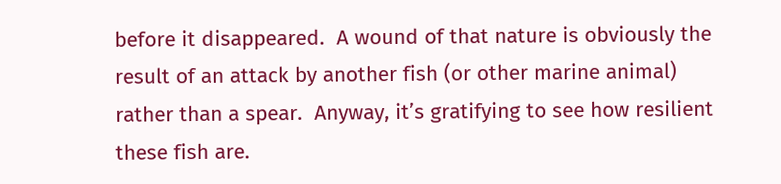before it disappeared.  A wound of that nature is obviously the result of an attack by another fish (or other marine animal) rather than a spear.  Anyway, it’s gratifying to see how resilient these fish are.